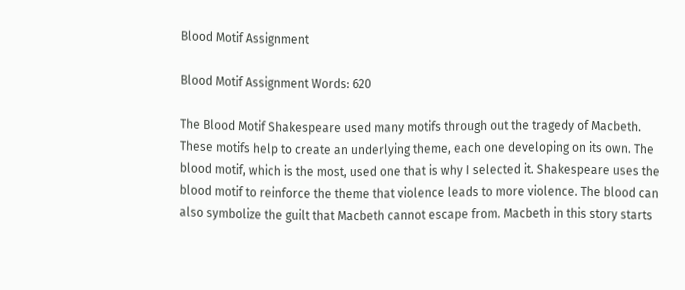Blood Motif Assignment

Blood Motif Assignment Words: 620

The Blood Motif Shakespeare used many motifs through out the tragedy of Macbeth. These motifs help to create an underlying theme, each one developing on its own. The blood motif, which is the most, used one that is why I selected it. Shakespeare uses the blood motif to reinforce the theme that violence leads to more violence. The blood can also symbolize the guilt that Macbeth cannot escape from. Macbeth in this story starts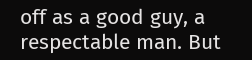off as a good guy, a respectable man. But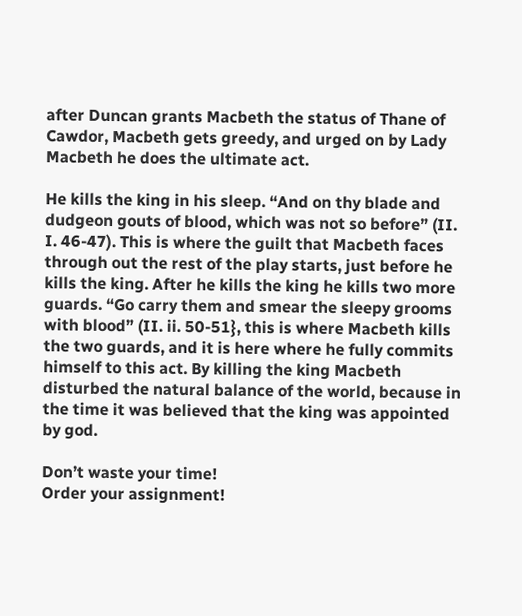after Duncan grants Macbeth the status of Thane of Cawdor, Macbeth gets greedy, and urged on by Lady Macbeth he does the ultimate act.

He kills the king in his sleep. “And on thy blade and dudgeon gouts of blood, which was not so before” (II. I. 46-47). This is where the guilt that Macbeth faces through out the rest of the play starts, just before he kills the king. After he kills the king he kills two more guards. “Go carry them and smear the sleepy grooms with blood” (II. ii. 50-51}, this is where Macbeth kills the two guards, and it is here where he fully commits himself to this act. By killing the king Macbeth disturbed the natural balance of the world, because in the time it was believed that the king was appointed by god.

Don’t waste your time!
Order your assignment!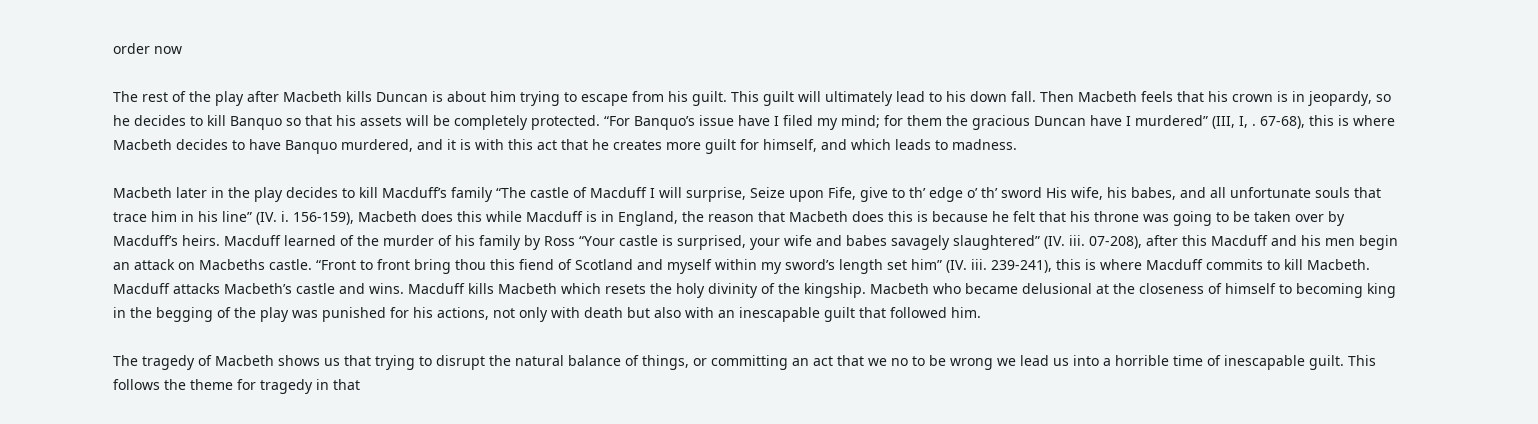order now

The rest of the play after Macbeth kills Duncan is about him trying to escape from his guilt. This guilt will ultimately lead to his down fall. Then Macbeth feels that his crown is in jeopardy, so he decides to kill Banquo so that his assets will be completely protected. “For Banquo’s issue have I filed my mind; for them the gracious Duncan have I murdered” (III, I, . 67-68), this is where Macbeth decides to have Banquo murdered, and it is with this act that he creates more guilt for himself, and which leads to madness.

Macbeth later in the play decides to kill Macduff’s family “The castle of Macduff I will surprise, Seize upon Fife, give to th’ edge o’ th’ sword His wife, his babes, and all unfortunate souls that trace him in his line” (IV. i. 156-159), Macbeth does this while Macduff is in England, the reason that Macbeth does this is because he felt that his throne was going to be taken over by Macduff’s heirs. Macduff learned of the murder of his family by Ross “Your castle is surprised, your wife and babes savagely slaughtered” (IV. iii. 07-208), after this Macduff and his men begin an attack on Macbeths castle. “Front to front bring thou this fiend of Scotland and myself within my sword’s length set him” (IV. iii. 239-241), this is where Macduff commits to kill Macbeth. Macduff attacks Macbeth’s castle and wins. Macduff kills Macbeth which resets the holy divinity of the kingship. Macbeth who became delusional at the closeness of himself to becoming king in the begging of the play was punished for his actions, not only with death but also with an inescapable guilt that followed him.

The tragedy of Macbeth shows us that trying to disrupt the natural balance of things, or committing an act that we no to be wrong we lead us into a horrible time of inescapable guilt. This follows the theme for tragedy in that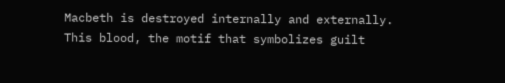Macbeth is destroyed internally and externally. This blood, the motif that symbolizes guilt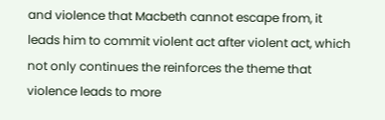and violence that Macbeth cannot escape from, it leads him to commit violent act after violent act, which not only continues the reinforces the theme that violence leads to more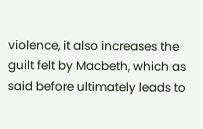violence, it also increases the guilt felt by Macbeth, which as said before ultimately leads to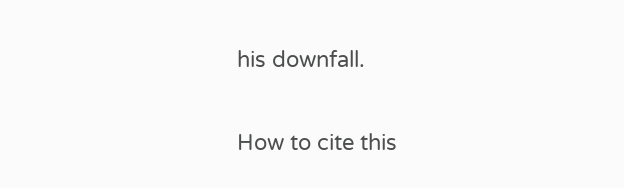his downfall.

How to cite this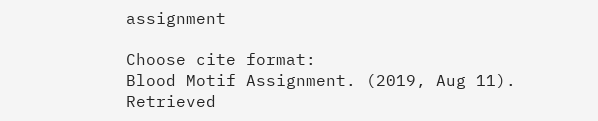assignment

Choose cite format:
Blood Motif Assignment. (2019, Aug 11). Retrieved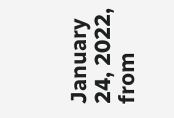January 24, 2022, from